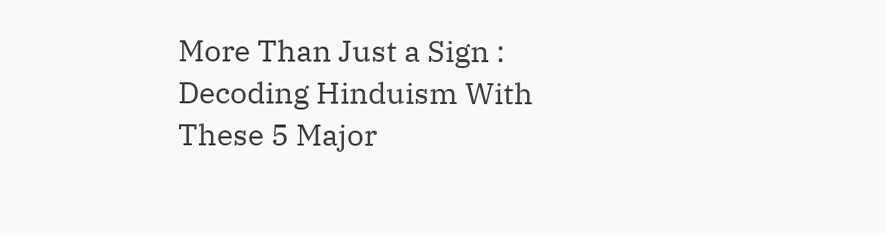More Than Just a Sign : Decoding Hinduism With These 5 Major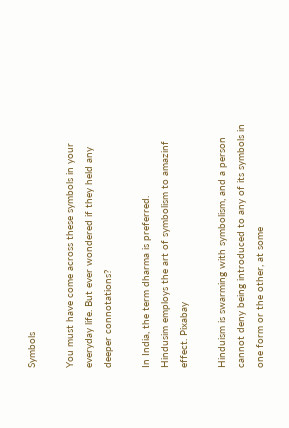Symbols

You must have come across these symbols in your everyday life. But ever wondered if they held any deeper connotations?

In India, the term dharma is preferred.
Hindusim employs the art of symbolism to amazinf effect. Pixabay

Hinduism is swarming with symbolism, and a person cannot deny being introduced to any of its symbols in one form or the other, at some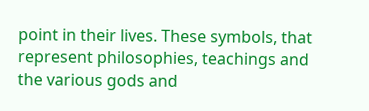point in their lives. These symbols, that represent philosophies, teachings and the various gods and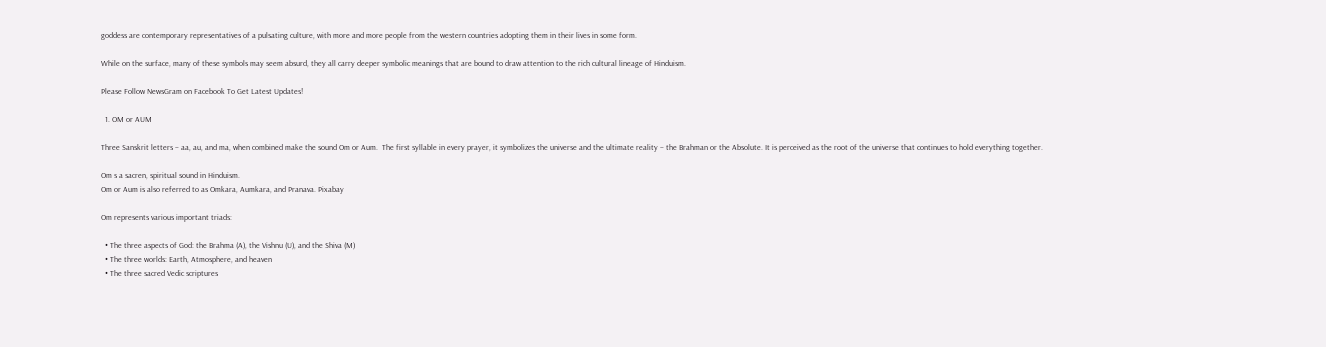goddess are contemporary representatives of a pulsating culture, with more and more people from the western countries adopting them in their lives in some form.

While on the surface, many of these symbols may seem absurd, they all carry deeper symbolic meanings that are bound to draw attention to the rich cultural lineage of Hinduism.

Please Follow NewsGram on Facebook To Get Latest Updates!

  1. OM or AUM

Three Sanskrit letters – aa, au, and ma, when combined make the sound Om or Aum.  The first syllable in every prayer, it symbolizes the universe and the ultimate reality – the Brahman or the Absolute. It is perceived as the root of the universe that continues to hold everything together.

Om s a sacren, spiritual sound in Hinduism.
Om or Aum is also referred to as Omkara, Aumkara, and Pranava. Pixabay

Om represents various important triads:

  • The three aspects of God: the Brahma (A), the Vishnu (U), and the Shiva (M)
  • The three worlds: Earth, Atmosphere, and heaven
  • The three sacred Vedic scriptures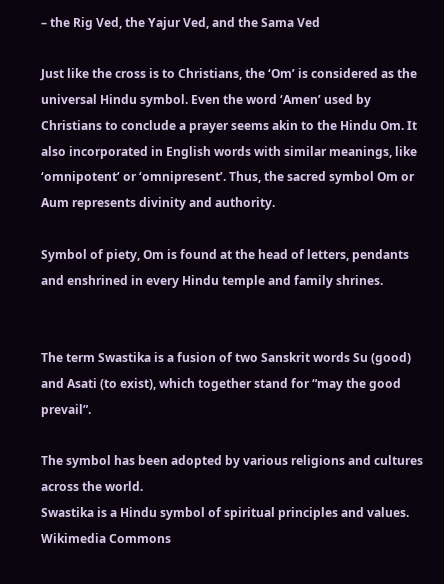– the Rig Ved, the Yajur Ved, and the Sama Ved

Just like the cross is to Christians, the ‘Om’ is considered as the universal Hindu symbol. Even the word ‘Amen’ used by Christians to conclude a prayer seems akin to the Hindu Om. It also incorporated in English words with similar meanings, like ‘omnipotent’ or ‘omnipresent’. Thus, the sacred symbol Om or Aum represents divinity and authority.

Symbol of piety, Om is found at the head of letters, pendants and enshrined in every Hindu temple and family shrines.


The term Swastika is a fusion of two Sanskrit words Su (good) and Asati (to exist), which together stand for “may the good prevail”.

The symbol has been adopted by various religions and cultures across the world.
Swastika is a Hindu symbol of spiritual principles and values. Wikimedia Commons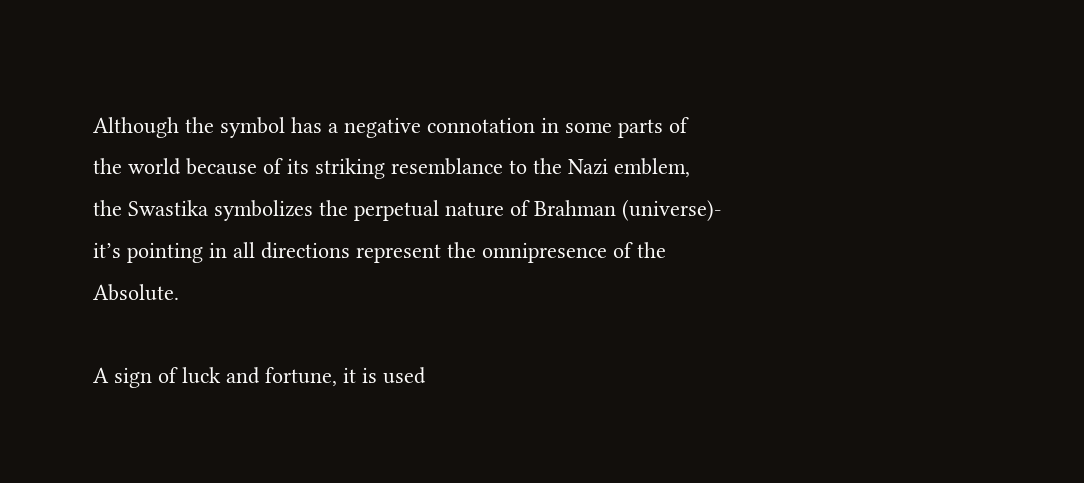Although the symbol has a negative connotation in some parts of the world because of its striking resemblance to the Nazi emblem, the Swastika symbolizes the perpetual nature of Brahman (universe)- it’s pointing in all directions represent the omnipresence of the Absolute.

A sign of luck and fortune, it is used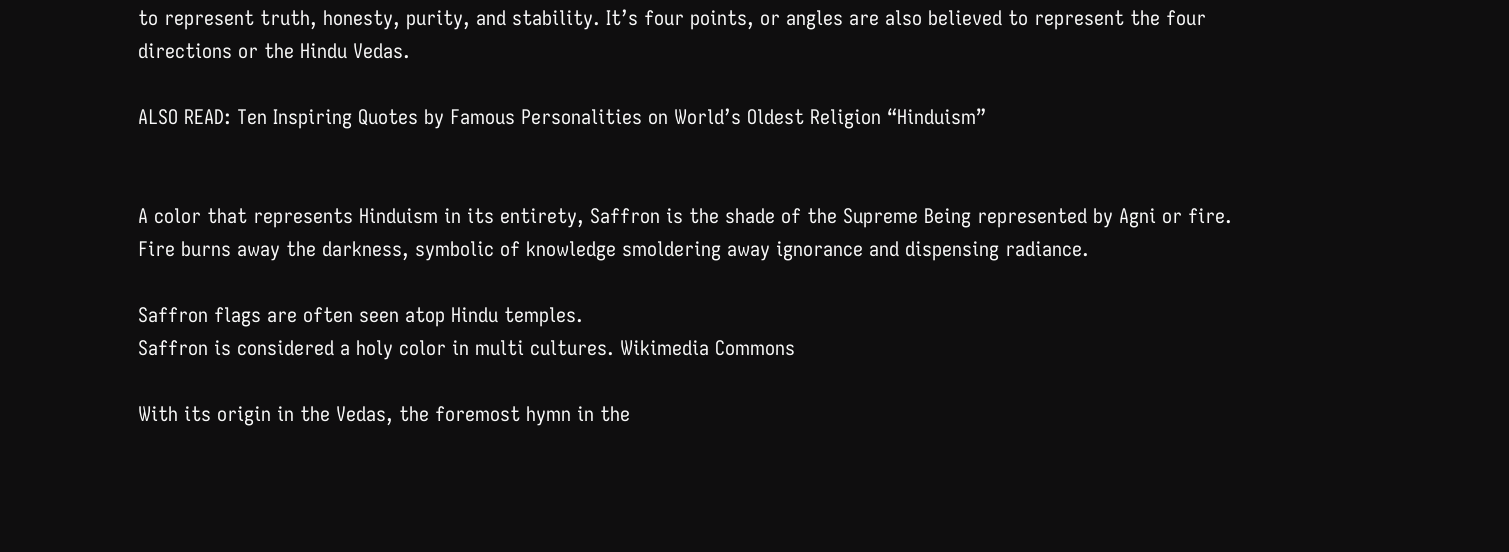to represent truth, honesty, purity, and stability. It’s four points, or angles are also believed to represent the four directions or the Hindu Vedas.

ALSO READ: Ten Inspiring Quotes by Famous Personalities on World’s Oldest Religion “Hinduism”


A color that represents Hinduism in its entirety, Saffron is the shade of the Supreme Being represented by Agni or fire. Fire burns away the darkness, symbolic of knowledge smoldering away ignorance and dispensing radiance.

Saffron flags are often seen atop Hindu temples.
Saffron is considered a holy color in multi cultures. Wikimedia Commons

With its origin in the Vedas, the foremost hymn in the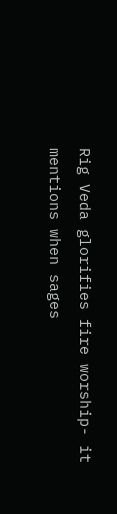Rig Veda glorifies fire worship- it mentions when sages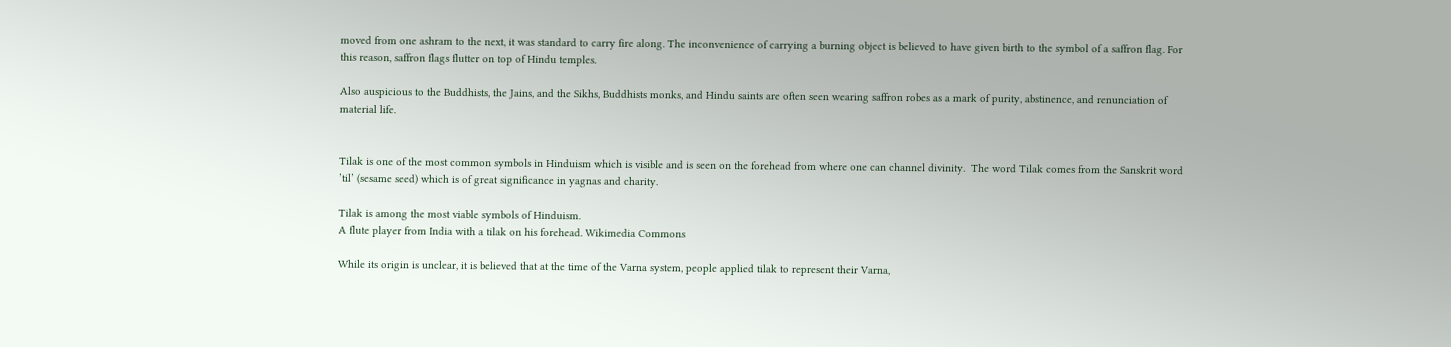moved from one ashram to the next, it was standard to carry fire along. The inconvenience of carrying a burning object is believed to have given birth to the symbol of a saffron flag. For this reason, saffron flags flutter on top of Hindu temples.

Also auspicious to the Buddhists, the Jains, and the Sikhs, Buddhists monks, and Hindu saints are often seen wearing saffron robes as a mark of purity, abstinence, and renunciation of material life.


Tilak is one of the most common symbols in Hinduism which is visible and is seen on the forehead from where one can channel divinity.  The word Tilak comes from the Sanskrit word ’til’ (sesame seed) which is of great significance in yagnas and charity.

Tilak is among the most viable symbols of Hinduism.
A flute player from India with a tilak on his forehead. Wikimedia Commons

While its origin is unclear, it is believed that at the time of the Varna system, people applied tilak to represent their Varna,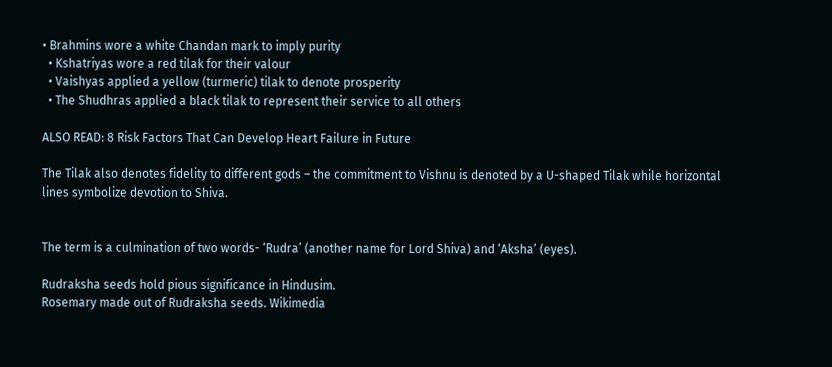• Brahmins wore a white Chandan mark to imply purity
  • Kshatriyas wore a red tilak for their valour
  • Vaishyas applied a yellow (turmeric) tilak to denote prosperity
  • The Shudhras applied a black tilak to represent their service to all others

ALSO READ: 8 Risk Factors That Can Develop Heart Failure in Future

The Tilak also denotes fidelity to different gods – the commitment to Vishnu is denoted by a U-shaped Tilak while horizontal lines symbolize devotion to Shiva.


The term is a culmination of two words- ‘Rudra’ (another name for Lord Shiva) and ‘Aksha’ (eyes).

Rudraksha seeds hold pious significance in Hindusim.
Rosemary made out of Rudraksha seeds. Wikimedia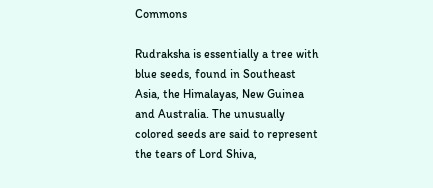Commons

Rudraksha is essentially a tree with blue seeds, found in Southeast Asia, the Himalayas, New Guinea and Australia. The unusually colored seeds are said to represent the tears of Lord Shiva,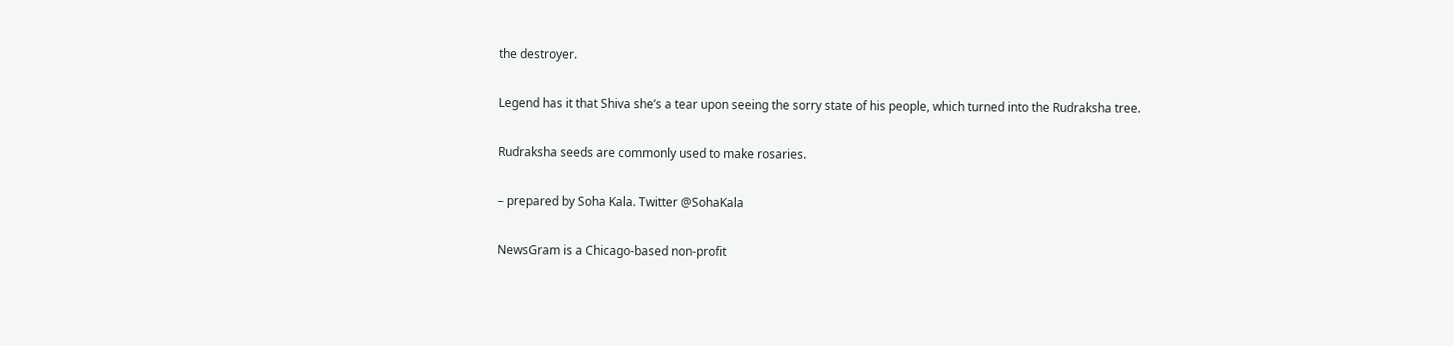the destroyer.

Legend has it that Shiva she’s a tear upon seeing the sorry state of his people, which turned into the Rudraksha tree.

Rudraksha seeds are commonly used to make rosaries.

– prepared by Soha Kala. Twitter @SohaKala

NewsGram is a Chicago-based non-profit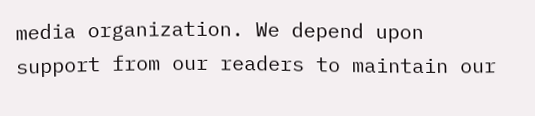media organization. We depend upon support from our readers to maintain our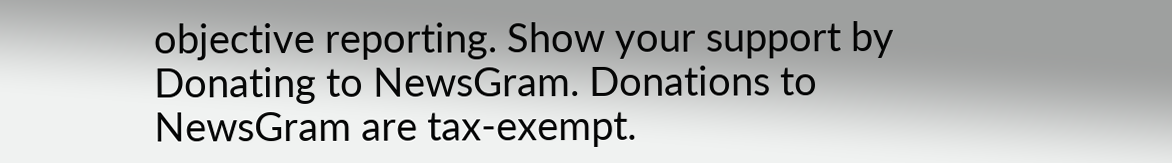objective reporting. Show your support by Donating to NewsGram. Donations to NewsGram are tax-exempt.